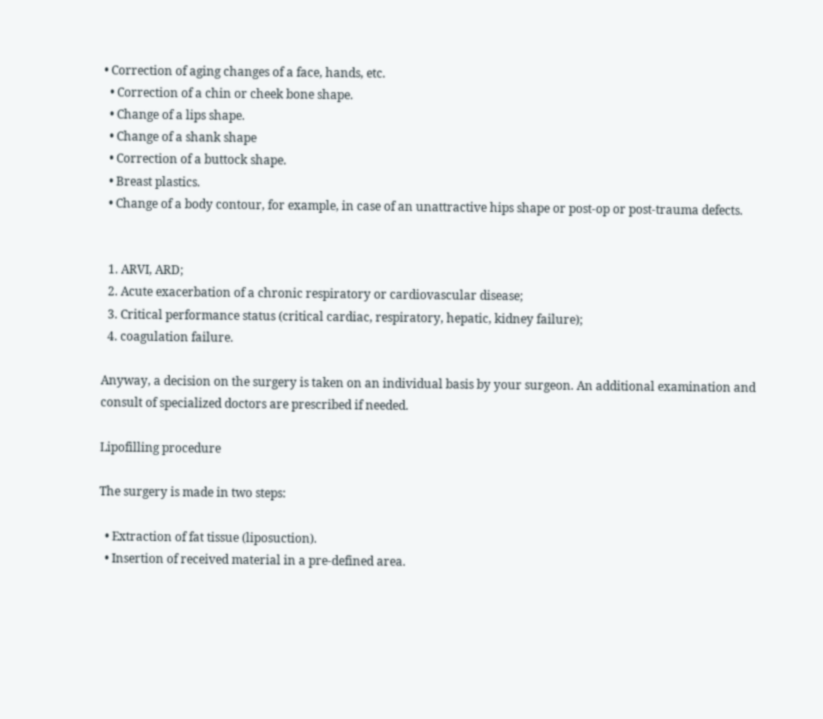• Correction of aging changes of a face, hands, etc.
  • Correction of a chin or cheek bone shape.
  • Change of a lips shape.
  • Change of a shank shape
  • Correction of a buttock shape.
  • Breast plastics.
  • Change of a body contour, for example, in case of an unattractive hips shape or post-op or post-trauma defects.


  1. ARVI, ARD;
  2. Acute exacerbation of a chronic respiratory or cardiovascular disease;
  3. Critical performance status (critical cardiac, respiratory, hepatic, kidney failure);
  4. coagulation failure.

Anyway, a decision on the surgery is taken on an individual basis by your surgeon. An additional examination and consult of specialized doctors are prescribed if needed.

Lipofilling procedure

The surgery is made in two steps:

  • Extraction of fat tissue (liposuction).
  • Insertion of received material in a pre-defined area.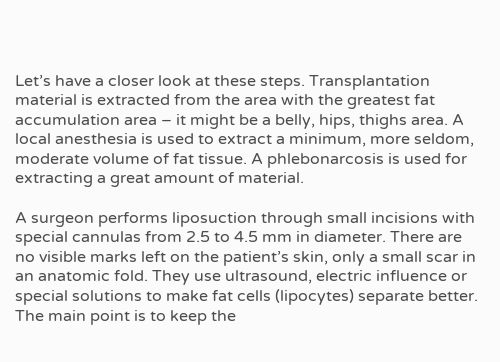Let’s have a closer look at these steps. Transplantation material is extracted from the area with the greatest fat accumulation area – it might be a belly, hips, thighs area. A local anesthesia is used to extract a minimum, more seldom, moderate volume of fat tissue. A phlebonarcosis is used for extracting a great amount of material.

A surgeon performs liposuction through small incisions with special cannulas from 2.5 to 4.5 mm in diameter. There are no visible marks left on the patient’s skin, only a small scar in an anatomic fold. They use ultrasound, electric influence or special solutions to make fat cells (lipocytes) separate better. The main point is to keep the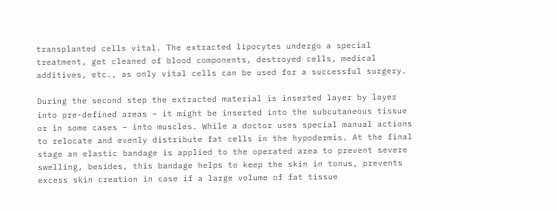transplanted cells vital. The extracted lipocytes undergo a special treatment, get cleaned of blood components, destroyed cells, medical additives, etc., as only vital cells can be used for a successful surgery.

During the second step the extracted material is inserted layer by layer into pre-defined areas – it might be inserted into the subcutaneous tissue or in some cases – into muscles. While a doctor uses special manual actions to relocate and evenly distribute fat cells in the hypodermis. At the final stage an elastic bandage is applied to the operated area to prevent severe swelling, besides, this bandage helps to keep the skin in tonus, prevents excess skin creation in case if a large volume of fat tissue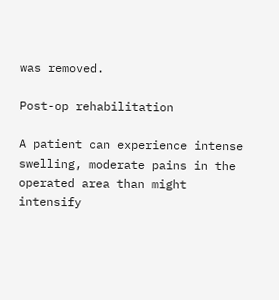was removed.

Post-op rehabilitation

A patient can experience intense swelling, moderate pains in the operated area than might intensify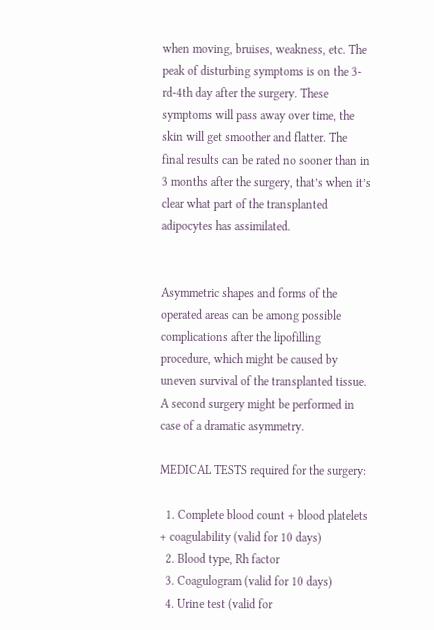when moving, bruises, weakness, etc. The peak of disturbing symptoms is on the 3-rd-4th day after the surgery. These symptoms will pass away over time, the skin will get smoother and flatter. The final results can be rated no sooner than in 3 months after the surgery, that’s when it’s clear what part of the transplanted adipocytes has assimilated.


Asymmetric shapes and forms of the operated areas can be among possible complications after the lipofilling procedure, which might be caused by uneven survival of the transplanted tissue. A second surgery might be performed in case of a dramatic asymmetry.

MEDICAL TESTS required for the surgery:

  1. Complete blood count + blood platelets + coagulability (valid for 10 days)
  2. Blood type, Rh factor
  3. Coagulogram (valid for 10 days)
  4. Urine test (valid for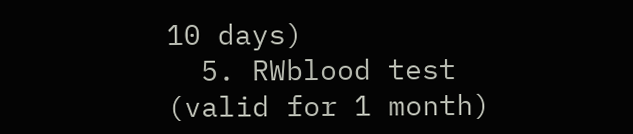10 days)
  5. RWblood test (valid for 1 month)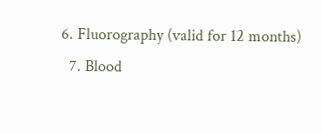6. Fluorography (valid for 12 months)
  7. Blood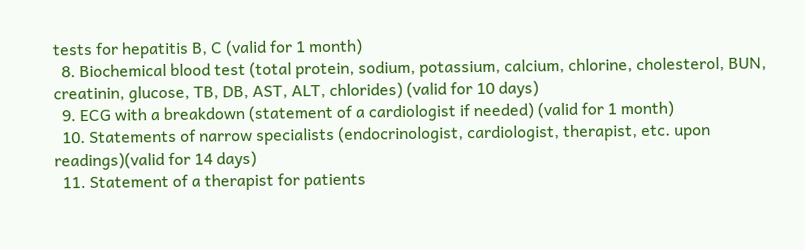tests for hepatitis B, C (valid for 1 month)
  8. Biochemical blood test (total protein, sodium, potassium, calcium, chlorine, cholesterol, BUN, creatinin, glucose, TB, DB, AST, ALT, chlorides) (valid for 10 days)
  9. ECG with a breakdown (statement of a cardiologist if needed) (valid for 1 month)
  10. Statements of narrow specialists (endocrinologist, cardiologist, therapist, etc. upon readings)(valid for 14 days)
  11. Statement of a therapist for patients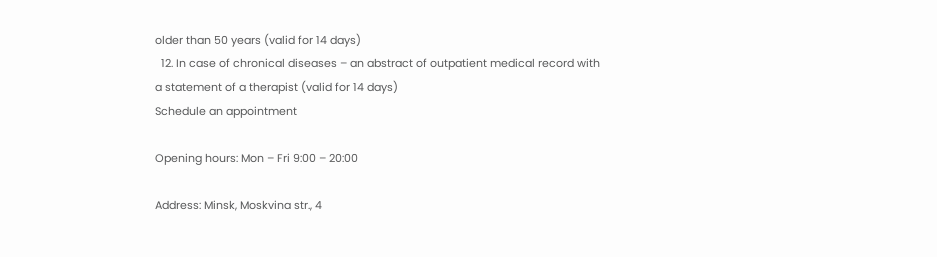older than 50 years (valid for 14 days)
  12. In case of chronical diseases – an abstract of outpatient medical record with a statement of a therapist (valid for 14 days)
Schedule an appointment

Opening hours: Mon – Fri 9:00 – 20:00

Address: Minsk, Moskvina str., 4